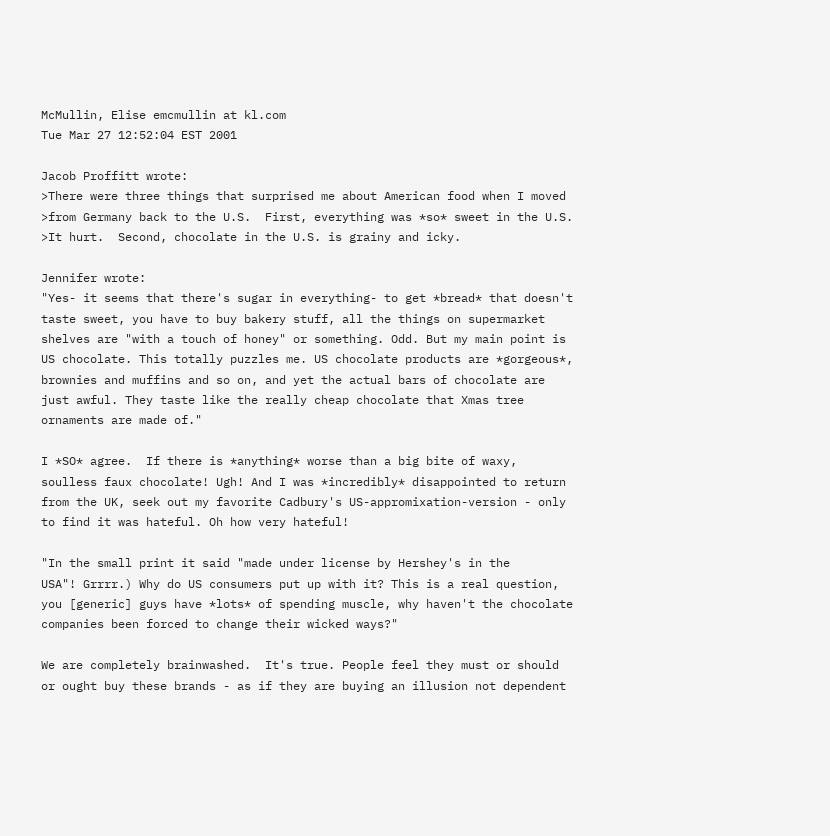McMullin, Elise emcmullin at kl.com
Tue Mar 27 12:52:04 EST 2001

Jacob Proffitt wrote:
>There were three things that surprised me about American food when I moved
>from Germany back to the U.S.  First, everything was *so* sweet in the U.S.
>It hurt.  Second, chocolate in the U.S. is grainy and icky.

Jennifer wrote:
"Yes- it seems that there's sugar in everything- to get *bread* that doesn't
taste sweet, you have to buy bakery stuff, all the things on supermarket
shelves are "with a touch of honey" or something. Odd. But my main point is
US chocolate. This totally puzzles me. US chocolate products are *gorgeous*,
brownies and muffins and so on, and yet the actual bars of chocolate are
just awful. They taste like the really cheap chocolate that Xmas tree
ornaments are made of."

I *SO* agree.  If there is *anything* worse than a big bite of waxy,
soulless faux chocolate! Ugh! And I was *incredibly* disappointed to return
from the UK, seek out my favorite Cadbury's US-appromixation-version - only
to find it was hateful. Oh how very hateful!

"In the small print it said "made under license by Hershey's in the
USA"! Grrrr.) Why do US consumers put up with it? This is a real question,
you [generic] guys have *lots* of spending muscle, why haven't the chocolate
companies been forced to change their wicked ways?"

We are completely brainwashed.  It's true. People feel they must or should
or ought buy these brands - as if they are buying an illusion not dependent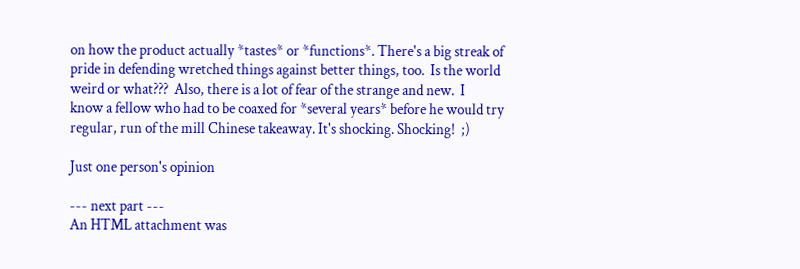on how the product actually *tastes* or *functions*. There's a big streak of
pride in defending wretched things against better things, too.  Is the world
weird or what???  Also, there is a lot of fear of the strange and new.  I
know a fellow who had to be coaxed for *several years* before he would try
regular, run of the mill Chinese takeaway. It's shocking. Shocking!  ;)

Just one person's opinion

--- next part ---
An HTML attachment was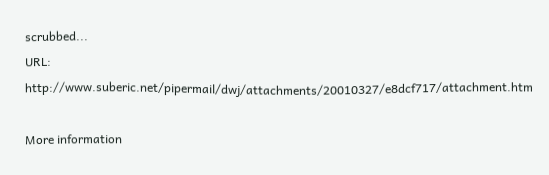scrubbed...
URL: http://www.suberic.net/pipermail/dwj/attachments/20010327/e8dcf717/attachment.htm

More information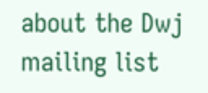about the Dwj mailing list